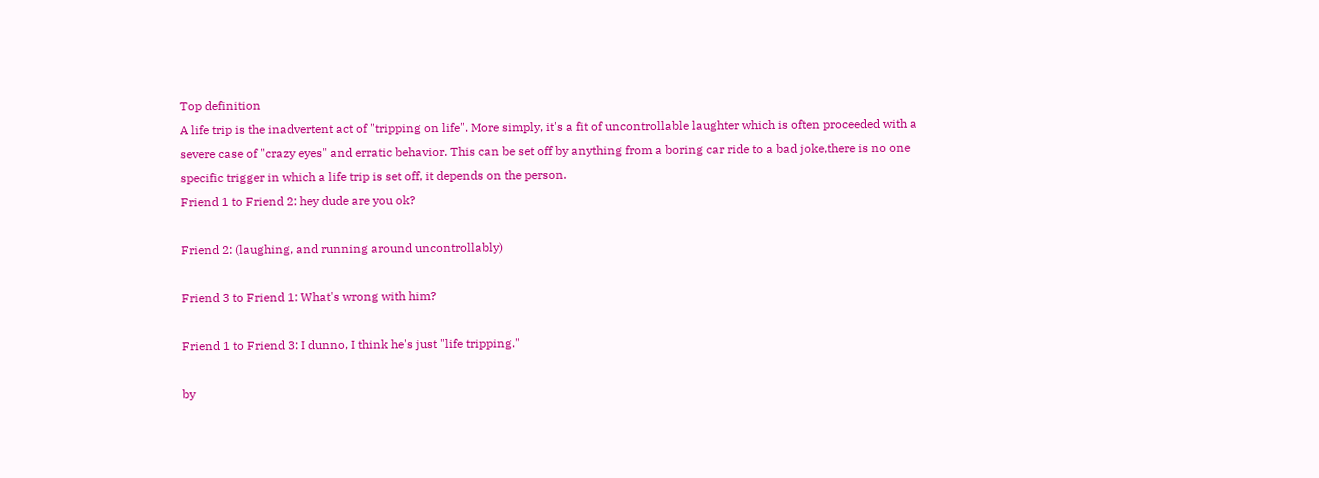Top definition
A life trip is the inadvertent act of "tripping on life". More simply, it's a fit of uncontrollable laughter which is often proceeded with a severe case of "crazy eyes" and erratic behavior. This can be set off by anything from a boring car ride to a bad joke,there is no one specific trigger in which a life trip is set off, it depends on the person.
Friend 1 to Friend 2: hey dude are you ok?

Friend 2: (laughing, and running around uncontrollably)

Friend 3 to Friend 1: What's wrong with him?

Friend 1 to Friend 3: I dunno, I think he's just "life tripping."

by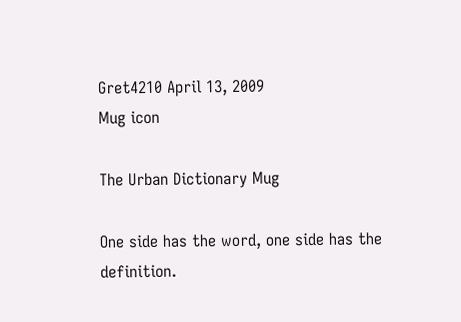Gret4210 April 13, 2009
Mug icon

The Urban Dictionary Mug

One side has the word, one side has the definition.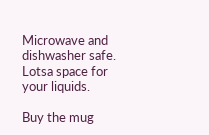Microwave and dishwasher safe. Lotsa space for your liquids.

Buy the mug